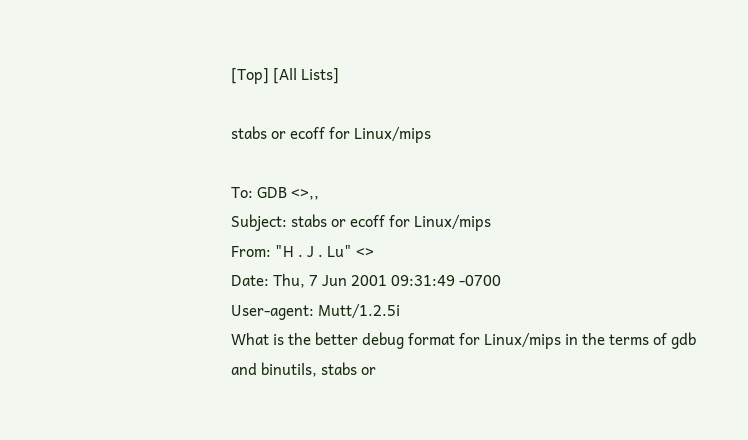[Top] [All Lists]

stabs or ecoff for Linux/mips

To: GDB <>,,
Subject: stabs or ecoff for Linux/mips
From: "H . J . Lu" <>
Date: Thu, 7 Jun 2001 09:31:49 -0700
User-agent: Mutt/1.2.5i
What is the better debug format for Linux/mips in the terms of gdb
and binutils, stabs or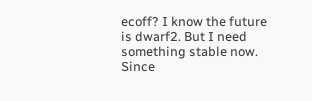ecoff? I know the future is dwarf2. But I need
something stable now. Since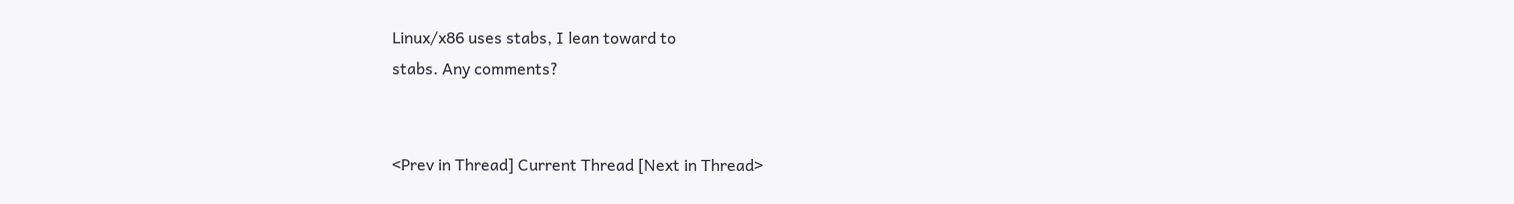Linux/x86 uses stabs, I lean toward to
stabs. Any comments?


<Prev in Thread] Current Thread [Next in Thread>